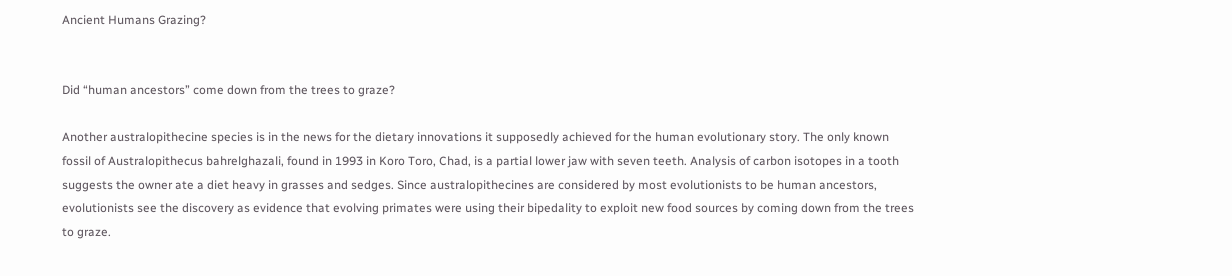Ancient Humans Grazing?


Did “human ancestors” come down from the trees to graze?

Another australopithecine species is in the news for the dietary innovations it supposedly achieved for the human evolutionary story. The only known fossil of Australopithecus bahrelghazali, found in 1993 in Koro Toro, Chad, is a partial lower jaw with seven teeth. Analysis of carbon isotopes in a tooth suggests the owner ate a diet heavy in grasses and sedges. Since australopithecines are considered by most evolutionists to be human ancestors, evolutionists see the discovery as evidence that evolving primates were using their bipedality to exploit new food sources by coming down from the trees to graze.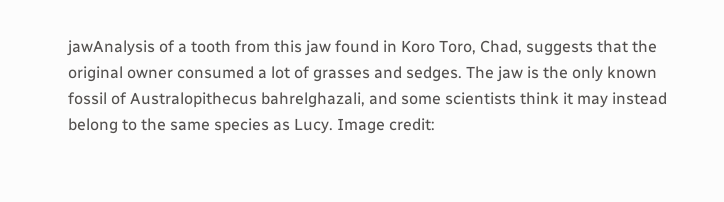jawAnalysis of a tooth from this jaw found in Koro Toro, Chad, suggests that the original owner consumed a lot of grasses and sedges. The jaw is the only known fossil of Australopithecus bahrelghazali, and some scientists think it may instead belong to the same species as Lucy. Image credit: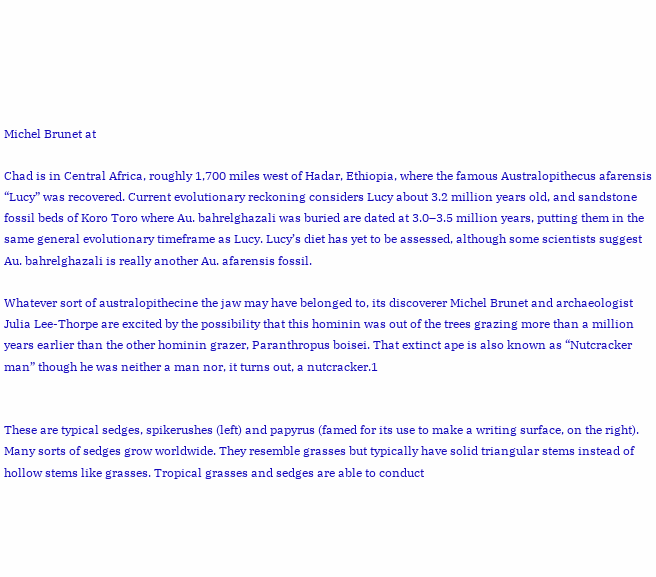Michel Brunet at

Chad is in Central Africa, roughly 1,700 miles west of Hadar, Ethiopia, where the famous Australopithecus afarensis “Lucy” was recovered. Current evolutionary reckoning considers Lucy about 3.2 million years old, and sandstone fossil beds of Koro Toro where Au. bahrelghazali was buried are dated at 3.0–3.5 million years, putting them in the same general evolutionary timeframe as Lucy. Lucy’s diet has yet to be assessed, although some scientists suggest Au. bahrelghazali is really another Au. afarensis fossil.

Whatever sort of australopithecine the jaw may have belonged to, its discoverer Michel Brunet and archaeologist Julia Lee-Thorpe are excited by the possibility that this hominin was out of the trees grazing more than a million years earlier than the other hominin grazer, Paranthropus boisei. That extinct ape is also known as “Nutcracker man” though he was neither a man nor, it turns out, a nutcracker.1


These are typical sedges, spikerushes (left) and papyrus (famed for its use to make a writing surface, on the right). Many sorts of sedges grow worldwide. They resemble grasses but typically have solid triangular stems instead of hollow stems like grasses. Tropical grasses and sedges are able to conduct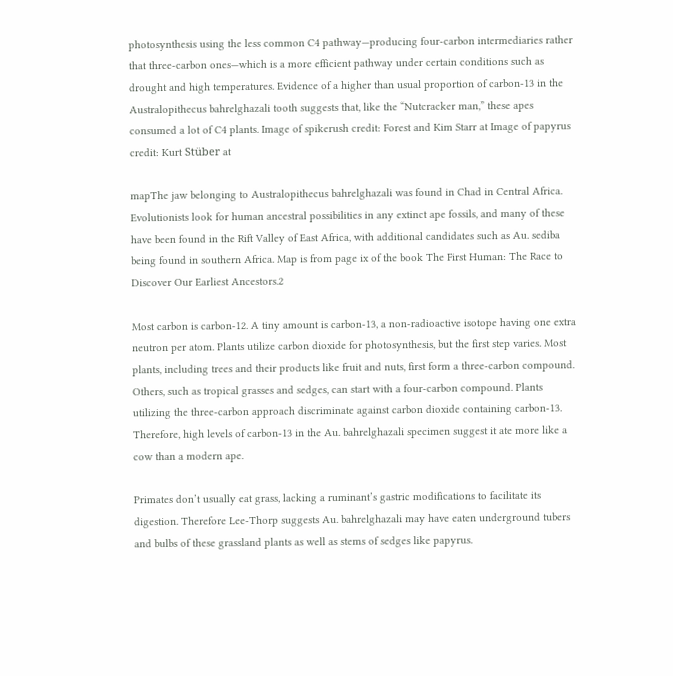photosynthesis using the less common C4 pathway—producing four-carbon intermediaries rather that three-carbon ones—which is a more efficient pathway under certain conditions such as drought and high temperatures. Evidence of a higher than usual proportion of carbon-13 in the Australopithecus bahrelghazali tooth suggests that, like the “Nutcracker man,” these apes consumed a lot of C4 plants. Image of spikerush credit: Forest and Kim Starr at Image of papyrus credit: Kurt Stüber at

mapThe jaw belonging to Australopithecus bahrelghazali was found in Chad in Central Africa. Evolutionists look for human ancestral possibilities in any extinct ape fossils, and many of these have been found in the Rift Valley of East Africa, with additional candidates such as Au. sediba being found in southern Africa. Map is from page ix of the book The First Human: The Race to Discover Our Earliest Ancestors.2

Most carbon is carbon-12. A tiny amount is carbon-13, a non-radioactive isotope having one extra neutron per atom. Plants utilize carbon dioxide for photosynthesis, but the first step varies. Most plants, including trees and their products like fruit and nuts, first form a three-carbon compound. Others, such as tropical grasses and sedges, can start with a four-carbon compound. Plants utilizing the three-carbon approach discriminate against carbon dioxide containing carbon-13. Therefore, high levels of carbon-13 in the Au. bahrelghazali specimen suggest it ate more like a cow than a modern ape.

Primates don’t usually eat grass, lacking a ruminant’s gastric modifications to facilitate its digestion. Therefore Lee-Thorp suggests Au. bahrelghazali may have eaten underground tubers and bulbs of these grassland plants as well as stems of sedges like papyrus.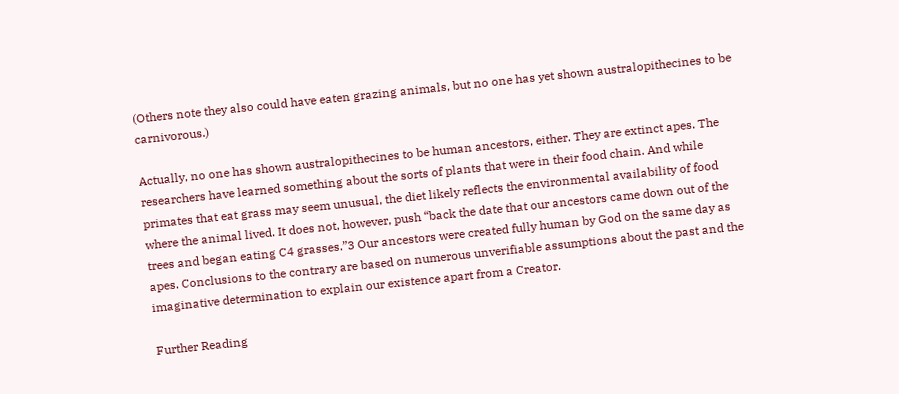(Others note they also could have eaten grazing animals, but no one has yet shown australopithecines to be carnivorous.)

Actually, no one has shown australopithecines to be human ancestors, either. They are extinct apes. The researchers have learned something about the sorts of plants that were in their food chain. And while primates that eat grass may seem unusual, the diet likely reflects the environmental availability of food where the animal lived. It does not, however, push “back the date that our ancestors came down out of the trees and began eating C4 grasses.”3 Our ancestors were created fully human by God on the same day as apes. Conclusions to the contrary are based on numerous unverifiable assumptions about the past and the imaginative determination to explain our existence apart from a Creator.

Further Reading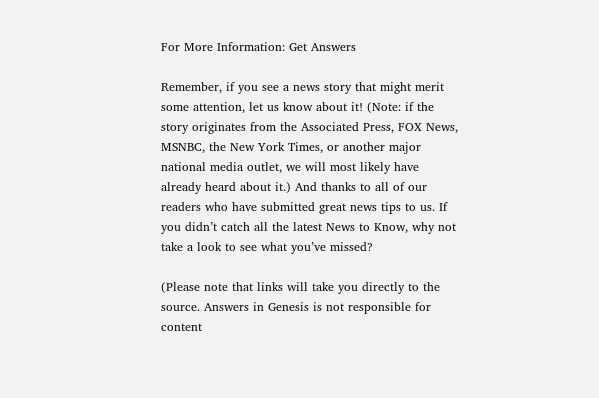For More Information: Get Answers

Remember, if you see a news story that might merit some attention, let us know about it! (Note: if the story originates from the Associated Press, FOX News, MSNBC, the New York Times, or another major national media outlet, we will most likely have already heard about it.) And thanks to all of our readers who have submitted great news tips to us. If you didn’t catch all the latest News to Know, why not take a look to see what you’ve missed?

(Please note that links will take you directly to the source. Answers in Genesis is not responsible for content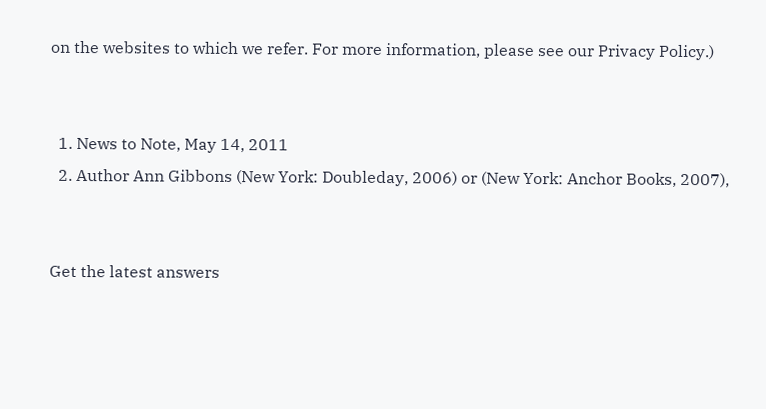on the websites to which we refer. For more information, please see our Privacy Policy.)


  1. News to Note, May 14, 2011
  2. Author Ann Gibbons (New York: Doubleday, 2006) or (New York: Anchor Books, 2007),


Get the latest answers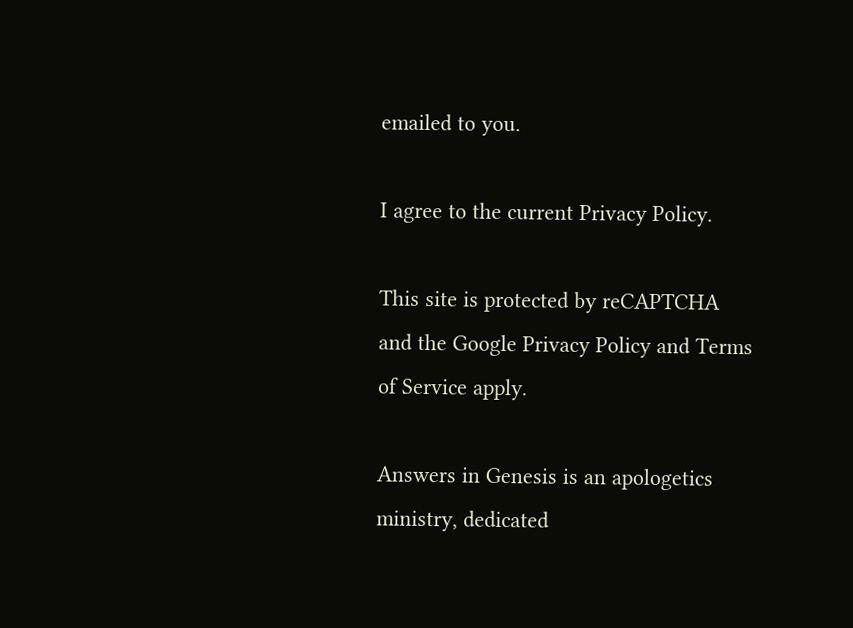emailed to you.

I agree to the current Privacy Policy.

This site is protected by reCAPTCHA and the Google Privacy Policy and Terms of Service apply.

Answers in Genesis is an apologetics ministry, dedicated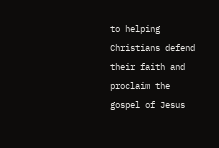to helping Christians defend their faith and proclaim the gospel of Jesus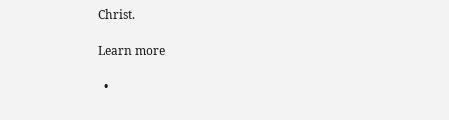Christ.

Learn more

  •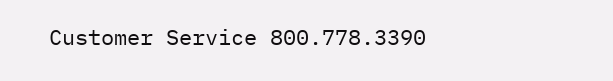Customer Service 800.778.3390